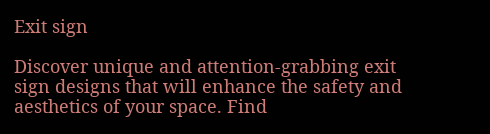Exit sign

Discover unique and attention-grabbing exit sign designs that will enhance the safety and aesthetics of your space. Find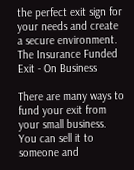the perfect exit sign for your needs and create a secure environment.
The Insurance Funded Exit - On Business

There are many ways to fund your exit from your small business. You can sell it to someone and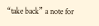“take back” a note for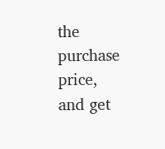the purchase price, and get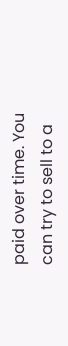paid over time. You can try to sell to a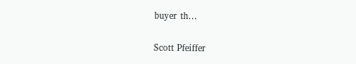buyer th…

Scott Pfeiffer